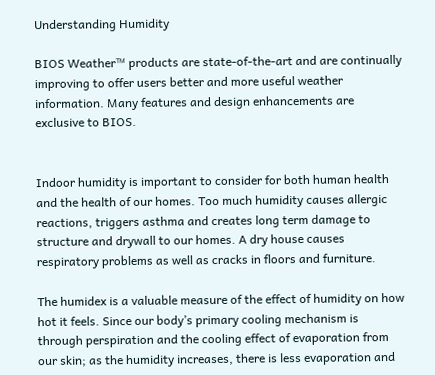Understanding Humidity

BIOS Weather™ products are state-of-the-art and are continually improving to offer users better and more useful weather information. Many features and design enhancements are exclusive to BIOS.


Indoor humidity is important to consider for both human health and the health of our homes. Too much humidity causes allergic reactions, triggers asthma and creates long term damage to structure and drywall to our homes. A dry house causes respiratory problems as well as cracks in floors and furniture.

The humidex is a valuable measure of the effect of humidity on how hot it feels. Since our body’s primary cooling mechanism is through perspiration and the cooling effect of evaporation from our skin; as the humidity increases, there is less evaporation and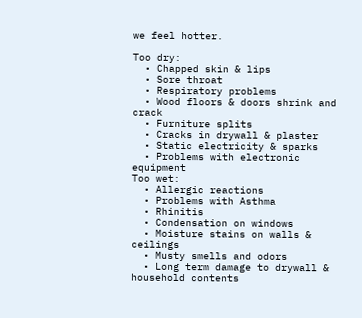we feel hotter.

Too dry:
  • Chapped skin & lips
  • Sore throat
  • Respiratory problems
  • Wood floors & doors shrink and crack
  • Furniture splits
  • Cracks in drywall & plaster
  • Static electricity & sparks
  • Problems with electronic equipment
Too wet:
  • Allergic reactions
  • Problems with Asthma
  • Rhinitis
  • Condensation on windows
  • Moisture stains on walls & ceilings
  • Musty smells and odors
  • Long term damage to drywall & household contents